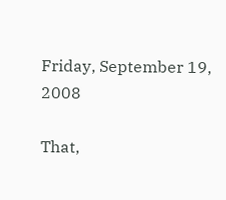Friday, September 19, 2008

That,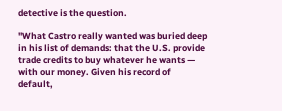detective is the question.

"What Castro really wanted was buried deep in his list of demands: that the U.S. provide trade credits to buy whatever he wants — with our money. Given his record of default,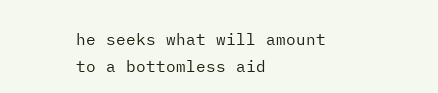he seeks what will amount to a bottomless aid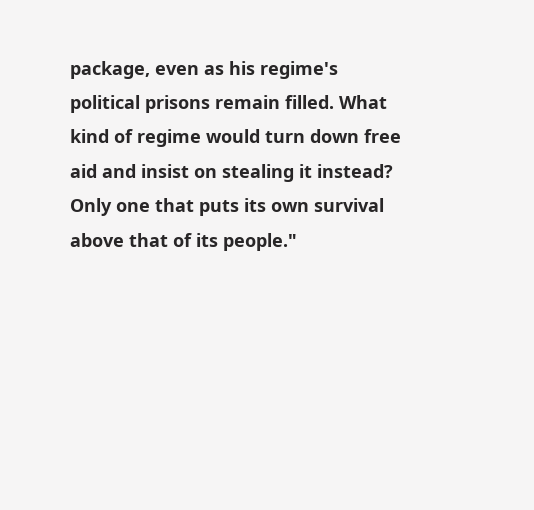package, even as his regime's political prisons remain filled. What kind of regime would turn down free aid and insist on stealing it instead? Only one that puts its own survival above that of its people."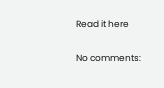Read it here

No comments: